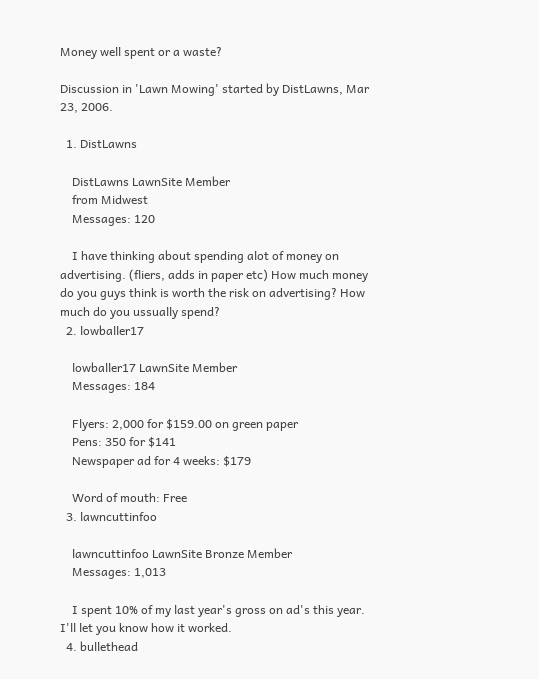Money well spent or a waste?

Discussion in 'Lawn Mowing' started by DistLawns, Mar 23, 2006.

  1. DistLawns

    DistLawns LawnSite Member
    from Midwest
    Messages: 120

    I have thinking about spending alot of money on advertising. (fliers, adds in paper etc) How much money do you guys think is worth the risk on advertising? How much do you ussually spend?
  2. lowballer17

    lowballer17 LawnSite Member
    Messages: 184

    Flyers: 2,000 for $159.00 on green paper
    Pens: 350 for $141
    Newspaper ad for 4 weeks: $179

    Word of mouth: Free
  3. lawncuttinfoo

    lawncuttinfoo LawnSite Bronze Member
    Messages: 1,013

    I spent 10% of my last year's gross on ad's this year. I'll let you know how it worked.
  4. bullethead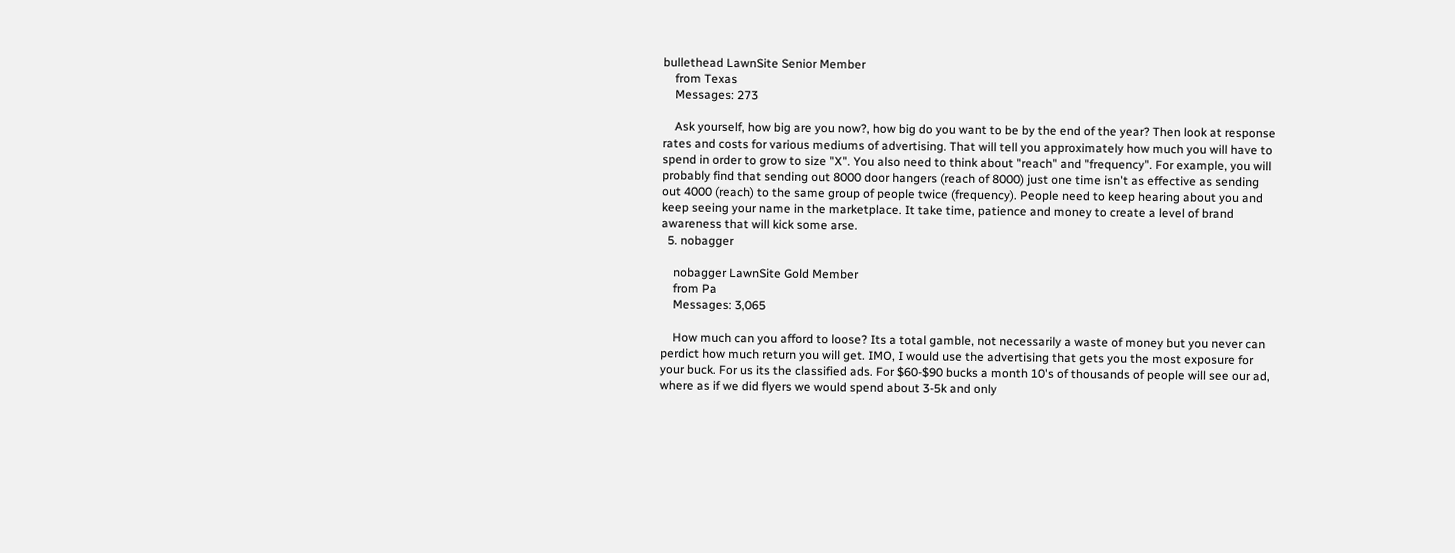bullethead LawnSite Senior Member
    from Texas
    Messages: 273

    Ask yourself, how big are you now?, how big do you want to be by the end of the year? Then look at response rates and costs for various mediums of advertising. That will tell you approximately how much you will have to spend in order to grow to size "X". You also need to think about "reach" and "frequency". For example, you will probably find that sending out 8000 door hangers (reach of 8000) just one time isn't as effective as sending out 4000 (reach) to the same group of people twice (frequency). People need to keep hearing about you and keep seeing your name in the marketplace. It take time, patience and money to create a level of brand awareness that will kick some arse.
  5. nobagger

    nobagger LawnSite Gold Member
    from Pa
    Messages: 3,065

    How much can you afford to loose? Its a total gamble, not necessarily a waste of money but you never can perdict how much return you will get. IMO, I would use the advertising that gets you the most exposure for your buck. For us its the classified ads. For $60-$90 bucks a month 10's of thousands of people will see our ad, where as if we did flyers we would spend about 3-5k and only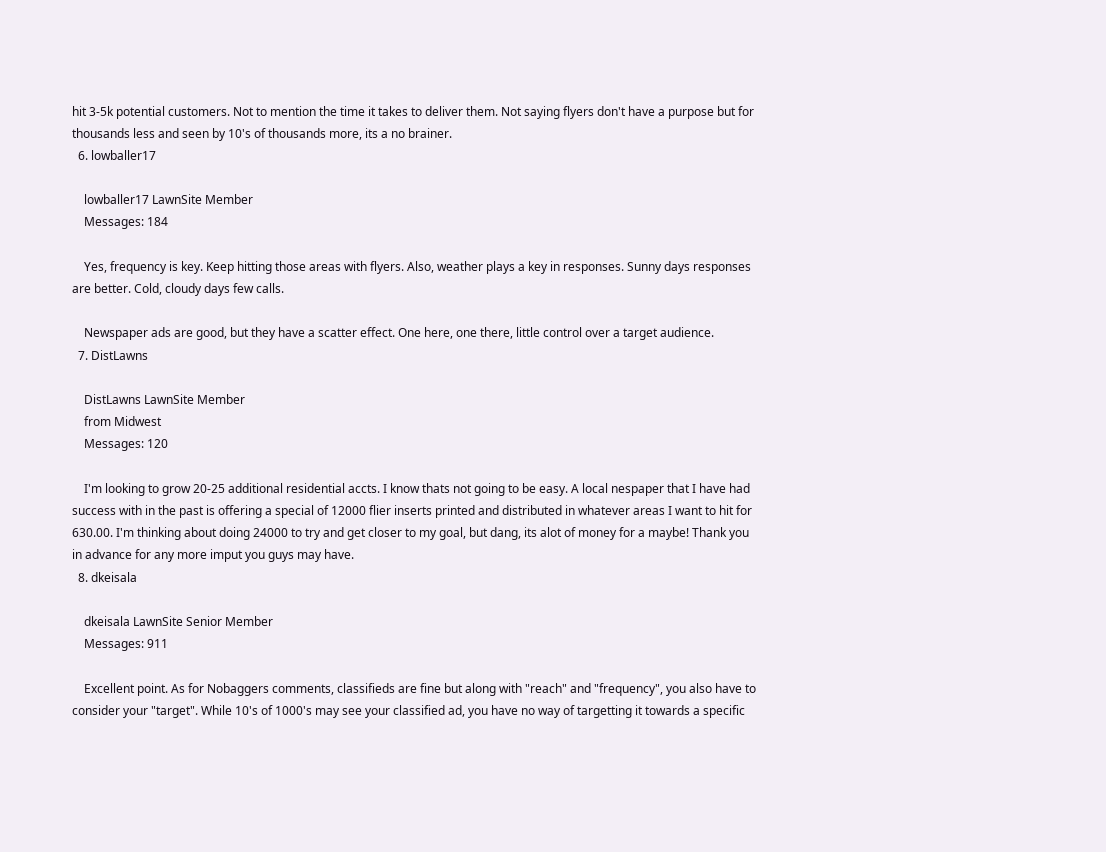hit 3-5k potential customers. Not to mention the time it takes to deliver them. Not saying flyers don't have a purpose but for thousands less and seen by 10's of thousands more, its a no brainer.
  6. lowballer17

    lowballer17 LawnSite Member
    Messages: 184

    Yes, frequency is key. Keep hitting those areas with flyers. Also, weather plays a key in responses. Sunny days responses are better. Cold, cloudy days few calls.

    Newspaper ads are good, but they have a scatter effect. One here, one there, little control over a target audience.
  7. DistLawns

    DistLawns LawnSite Member
    from Midwest
    Messages: 120

    I'm looking to grow 20-25 additional residential accts. I know thats not going to be easy. A local nespaper that I have had success with in the past is offering a special of 12000 flier inserts printed and distributed in whatever areas I want to hit for 630.00. I'm thinking about doing 24000 to try and get closer to my goal, but dang, its alot of money for a maybe! Thank you in advance for any more imput you guys may have.
  8. dkeisala

    dkeisala LawnSite Senior Member
    Messages: 911

    Excellent point. As for Nobaggers comments, classifieds are fine but along with "reach" and "frequency", you also have to consider your "target". While 10's of 1000's may see your classified ad, you have no way of targetting it towards a specific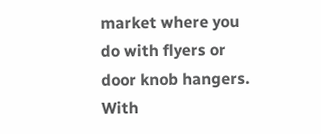market where you do with flyers or door knob hangers. With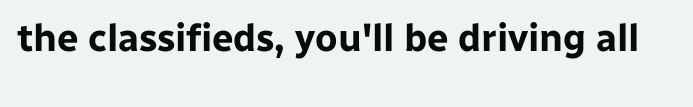the classifieds, you'll be driving all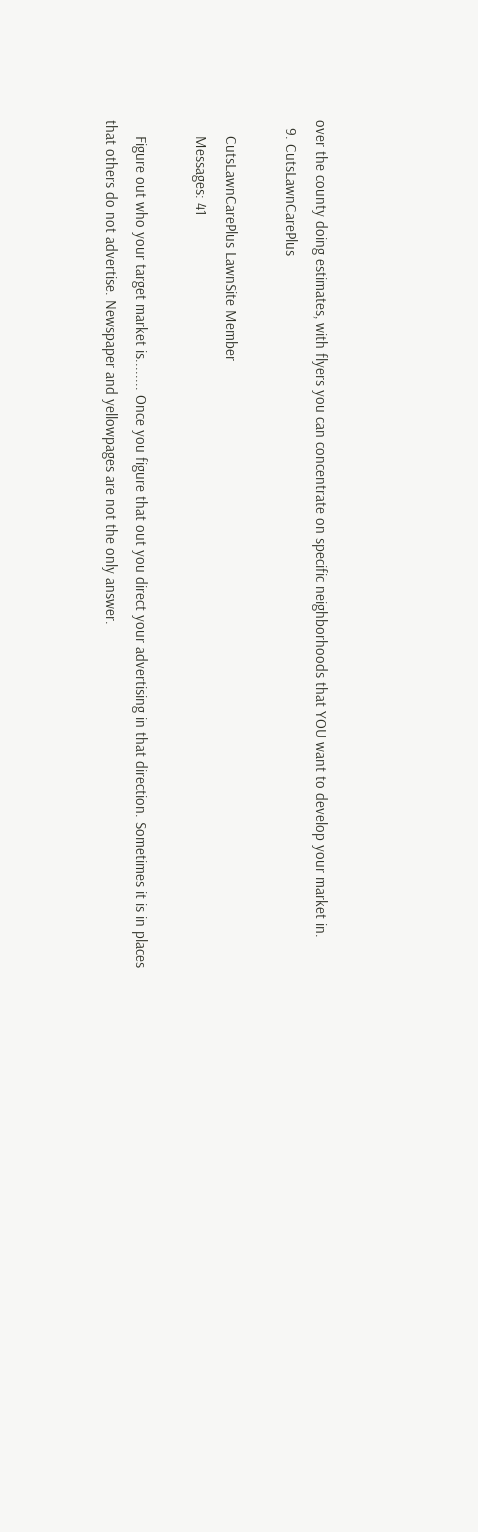over the county doing estimates, with flyers you can concentrate on specific neighborhoods that YOU want to develop your market in.
  9. CutsLawnCarePlus

    CutsLawnCarePlus LawnSite Member
    Messages: 41

    Figure out who your target market is........ Once you figure that out you direct your advertising in that direction. Sometimes it is in places that others do not advertise. Newspaper and yellowpages are not the only answer.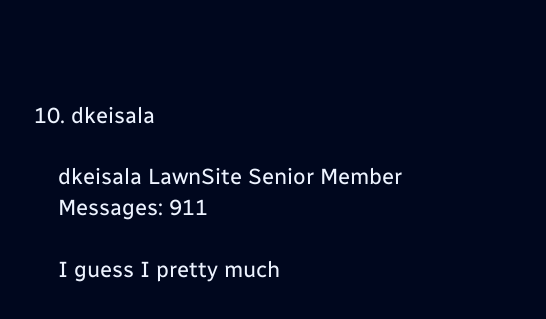10. dkeisala

    dkeisala LawnSite Senior Member
    Messages: 911

    I guess I pretty much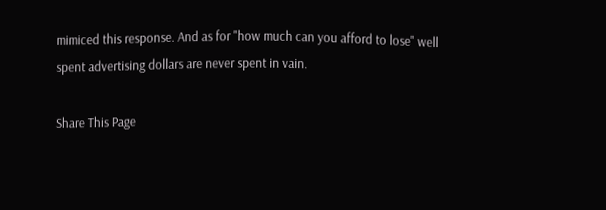mimiced this response. And as for "how much can you afford to lose" well spent advertising dollars are never spent in vain.

Share This Page